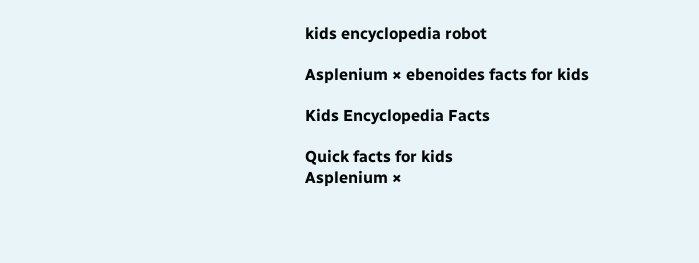kids encyclopedia robot

Asplenium × ebenoides facts for kids

Kids Encyclopedia Facts

Quick facts for kids
Asplenium ×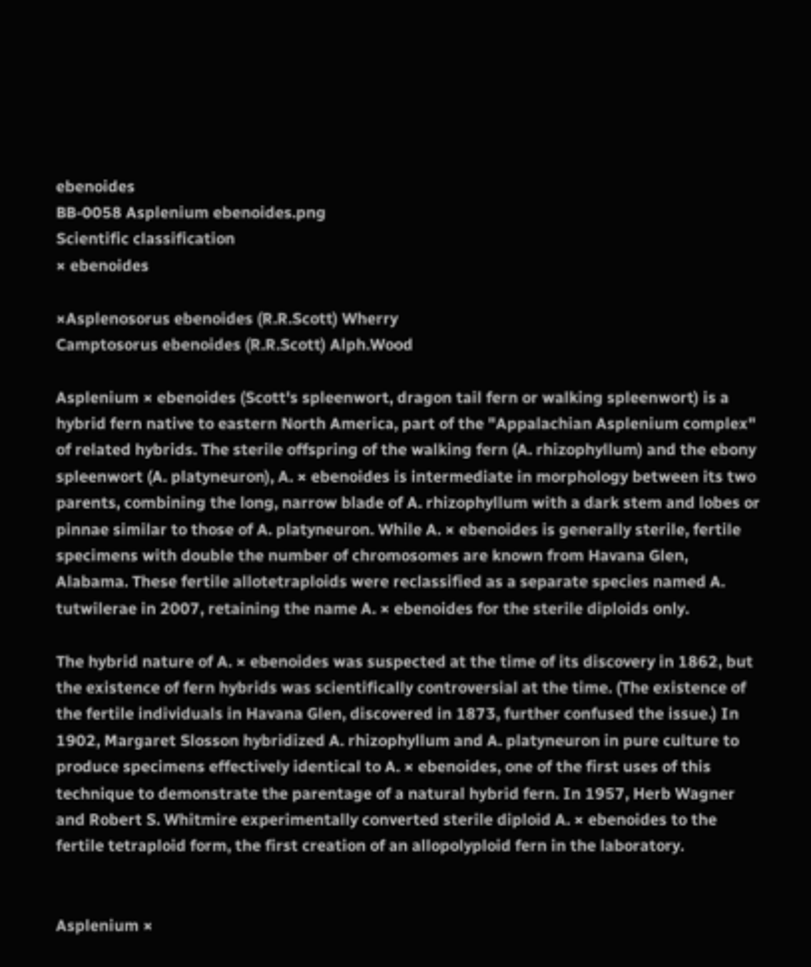ebenoides
BB-0058 Asplenium ebenoides.png
Scientific classification
× ebenoides

×Asplenosorus ebenoides (R.R.Scott) Wherry
Camptosorus ebenoides (R.R.Scott) Alph.Wood

Asplenium × ebenoides (Scott's spleenwort, dragon tail fern or walking spleenwort) is a hybrid fern native to eastern North America, part of the "Appalachian Asplenium complex" of related hybrids. The sterile offspring of the walking fern (A. rhizophyllum) and the ebony spleenwort (A. platyneuron), A. × ebenoides is intermediate in morphology between its two parents, combining the long, narrow blade of A. rhizophyllum with a dark stem and lobes or pinnae similar to those of A. platyneuron. While A. × ebenoides is generally sterile, fertile specimens with double the number of chromosomes are known from Havana Glen, Alabama. These fertile allotetraploids were reclassified as a separate species named A. tutwilerae in 2007, retaining the name A. × ebenoides for the sterile diploids only.

The hybrid nature of A. × ebenoides was suspected at the time of its discovery in 1862, but the existence of fern hybrids was scientifically controversial at the time. (The existence of the fertile individuals in Havana Glen, discovered in 1873, further confused the issue.) In 1902, Margaret Slosson hybridized A. rhizophyllum and A. platyneuron in pure culture to produce specimens effectively identical to A. × ebenoides, one of the first uses of this technique to demonstrate the parentage of a natural hybrid fern. In 1957, Herb Wagner and Robert S. Whitmire experimentally converted sterile diploid A. × ebenoides to the fertile tetraploid form, the first creation of an allopolyploid fern in the laboratory.


Asplenium ×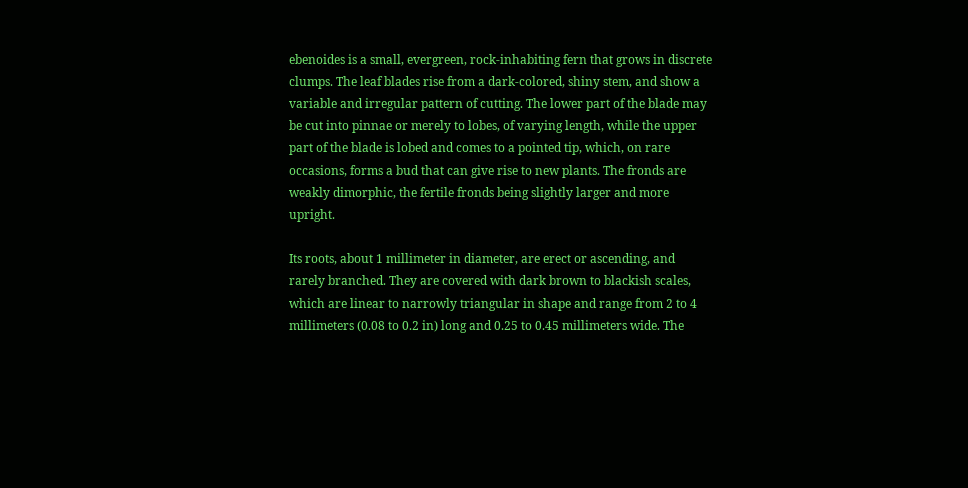ebenoides is a small, evergreen, rock-inhabiting fern that grows in discrete clumps. The leaf blades rise from a dark-colored, shiny stem, and show a variable and irregular pattern of cutting. The lower part of the blade may be cut into pinnae or merely to lobes, of varying length, while the upper part of the blade is lobed and comes to a pointed tip, which, on rare occasions, forms a bud that can give rise to new plants. The fronds are weakly dimorphic, the fertile fronds being slightly larger and more upright.

Its roots, about 1 millimeter in diameter, are erect or ascending, and rarely branched. They are covered with dark brown to blackish scales, which are linear to narrowly triangular in shape and range from 2 to 4 millimeters (0.08 to 0.2 in) long and 0.25 to 0.45 millimeters wide. The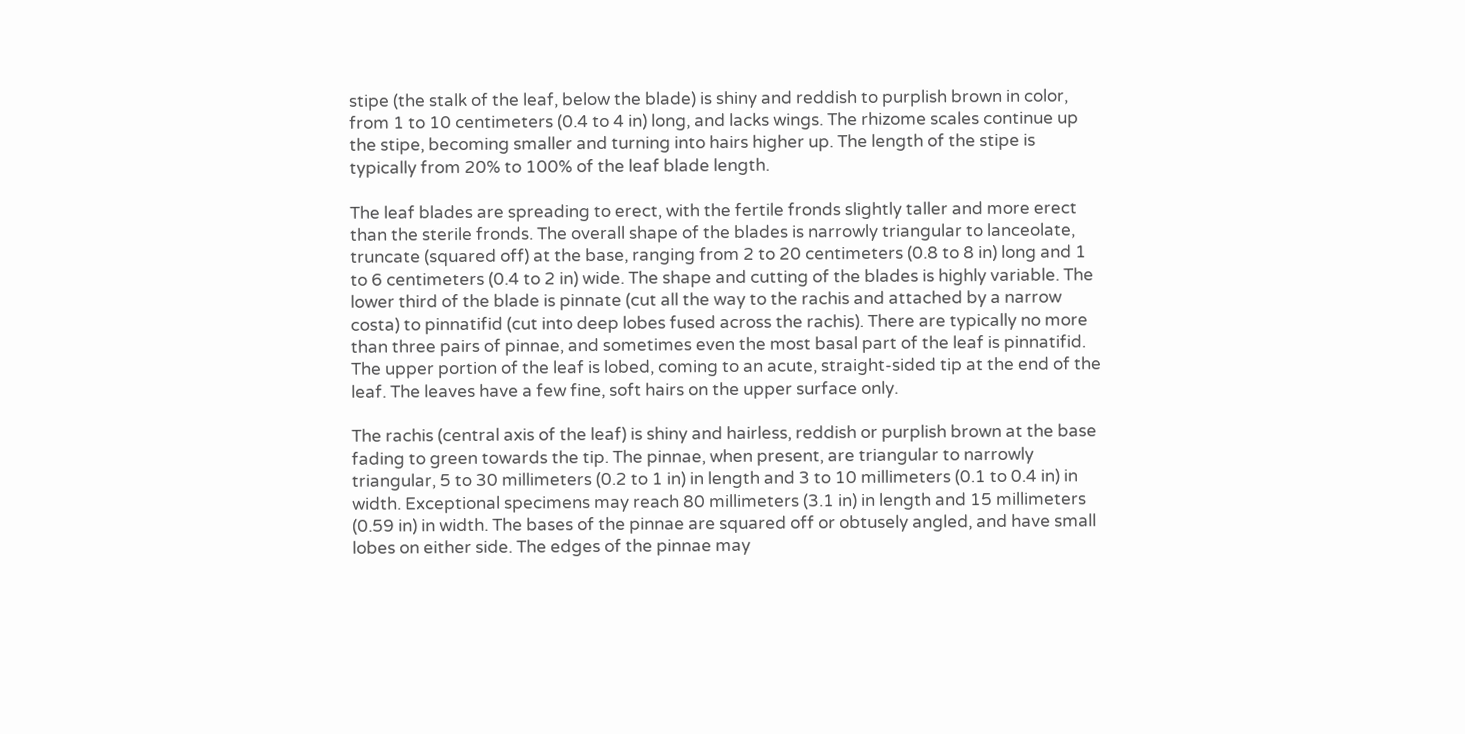stipe (the stalk of the leaf, below the blade) is shiny and reddish to purplish brown in color, from 1 to 10 centimeters (0.4 to 4 in) long, and lacks wings. The rhizome scales continue up the stipe, becoming smaller and turning into hairs higher up. The length of the stipe is typically from 20% to 100% of the leaf blade length.

The leaf blades are spreading to erect, with the fertile fronds slightly taller and more erect than the sterile fronds. The overall shape of the blades is narrowly triangular to lanceolate, truncate (squared off) at the base, ranging from 2 to 20 centimeters (0.8 to 8 in) long and 1 to 6 centimeters (0.4 to 2 in) wide. The shape and cutting of the blades is highly variable. The lower third of the blade is pinnate (cut all the way to the rachis and attached by a narrow costa) to pinnatifid (cut into deep lobes fused across the rachis). There are typically no more than three pairs of pinnae, and sometimes even the most basal part of the leaf is pinnatifid. The upper portion of the leaf is lobed, coming to an acute, straight-sided tip at the end of the leaf. The leaves have a few fine, soft hairs on the upper surface only.

The rachis (central axis of the leaf) is shiny and hairless, reddish or purplish brown at the base fading to green towards the tip. The pinnae, when present, are triangular to narrowly triangular, 5 to 30 millimeters (0.2 to 1 in) in length and 3 to 10 millimeters (0.1 to 0.4 in) in width. Exceptional specimens may reach 80 millimeters (3.1 in) in length and 15 millimeters (0.59 in) in width. The bases of the pinnae are squared off or obtusely angled, and have small lobes on either side. The edges of the pinnae may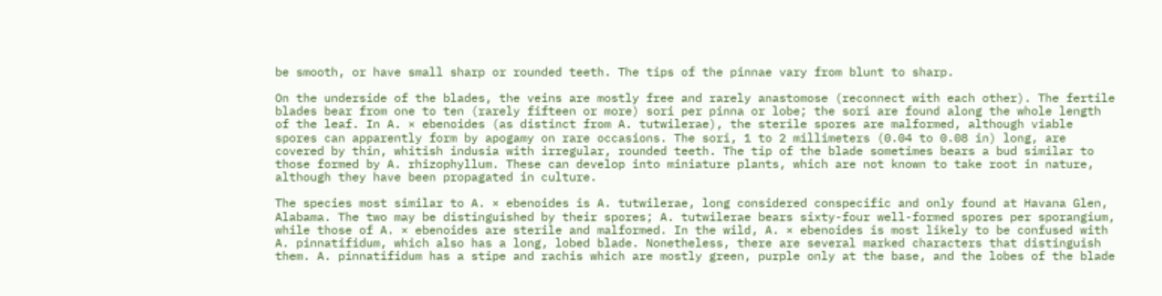be smooth, or have small sharp or rounded teeth. The tips of the pinnae vary from blunt to sharp.

On the underside of the blades, the veins are mostly free and rarely anastomose (reconnect with each other). The fertile blades bear from one to ten (rarely fifteen or more) sori per pinna or lobe; the sori are found along the whole length of the leaf. In A. × ebenoides (as distinct from A. tutwilerae), the sterile spores are malformed, although viable spores can apparently form by apogamy on rare occasions. The sori, 1 to 2 millimeters (0.04 to 0.08 in) long, are covered by thin, whitish indusia with irregular, rounded teeth. The tip of the blade sometimes bears a bud similar to those formed by A. rhizophyllum. These can develop into miniature plants, which are not known to take root in nature, although they have been propagated in culture.

The species most similar to A. × ebenoides is A. tutwilerae, long considered conspecific and only found at Havana Glen, Alabama. The two may be distinguished by their spores; A. tutwilerae bears sixty-four well-formed spores per sporangium, while those of A. × ebenoides are sterile and malformed. In the wild, A. × ebenoides is most likely to be confused with A. pinnatifidum, which also has a long, lobed blade. Nonetheless, there are several marked characters that distinguish them. A. pinnatifidum has a stipe and rachis which are mostly green, purple only at the base, and the lobes of the blade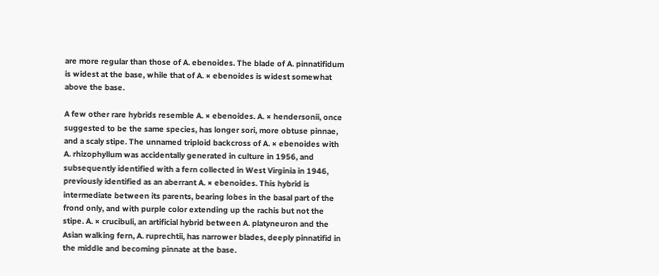are more regular than those of A. ebenoides. The blade of A. pinnatifidum is widest at the base, while that of A. × ebenoides is widest somewhat above the base.

A few other rare hybrids resemble A. × ebenoides. A. × hendersonii, once suggested to be the same species, has longer sori, more obtuse pinnae, and a scaly stipe. The unnamed triploid backcross of A. × ebenoides with A. rhizophyllum was accidentally generated in culture in 1956, and subsequently identified with a fern collected in West Virginia in 1946, previously identified as an aberrant A. × ebenoides. This hybrid is intermediate between its parents, bearing lobes in the basal part of the frond only, and with purple color extending up the rachis but not the stipe. A. × crucibuli, an artificial hybrid between A. platyneuron and the Asian walking fern, A. ruprechtii, has narrower blades, deeply pinnatifid in the middle and becoming pinnate at the base.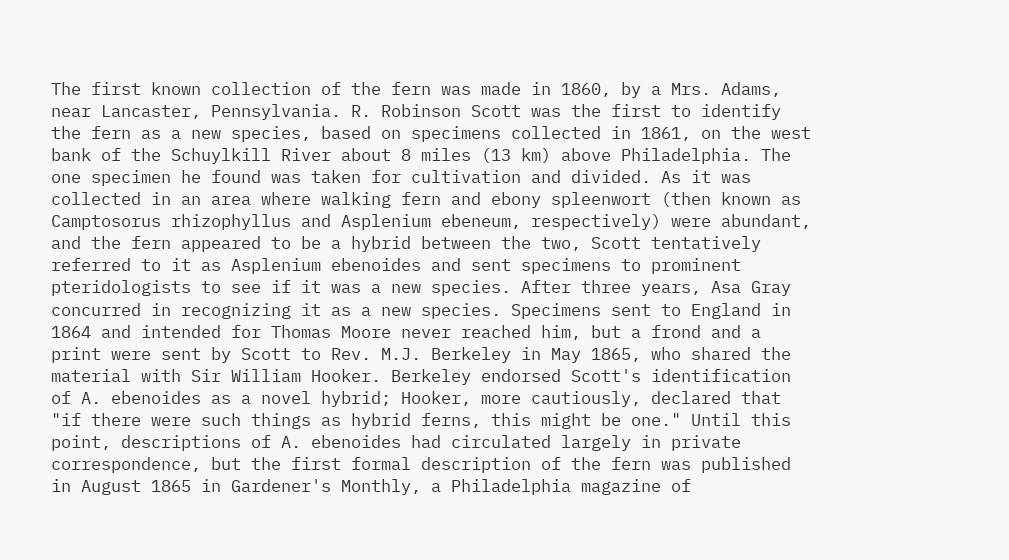The first known collection of the fern was made in 1860, by a Mrs. Adams, near Lancaster, Pennsylvania. R. Robinson Scott was the first to identify the fern as a new species, based on specimens collected in 1861, on the west bank of the Schuylkill River about 8 miles (13 km) above Philadelphia. The one specimen he found was taken for cultivation and divided. As it was collected in an area where walking fern and ebony spleenwort (then known as Camptosorus rhizophyllus and Asplenium ebeneum, respectively) were abundant, and the fern appeared to be a hybrid between the two, Scott tentatively referred to it as Asplenium ebenoides and sent specimens to prominent pteridologists to see if it was a new species. After three years, Asa Gray concurred in recognizing it as a new species. Specimens sent to England in 1864 and intended for Thomas Moore never reached him, but a frond and a print were sent by Scott to Rev. M.J. Berkeley in May 1865, who shared the material with Sir William Hooker. Berkeley endorsed Scott's identification of A. ebenoides as a novel hybrid; Hooker, more cautiously, declared that "if there were such things as hybrid ferns, this might be one." Until this point, descriptions of A. ebenoides had circulated largely in private correspondence, but the first formal description of the fern was published in August 1865 in Gardener's Monthly, a Philadelphia magazine of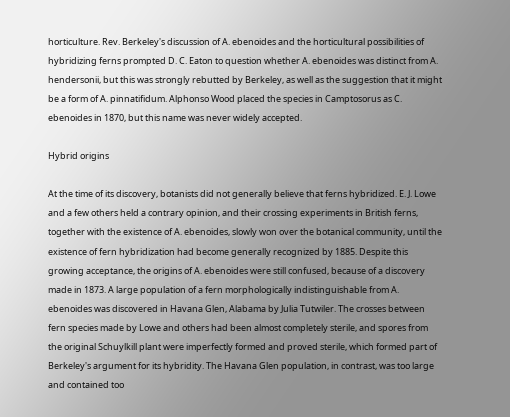horticulture. Rev. Berkeley's discussion of A. ebenoides and the horticultural possibilities of hybridizing ferns prompted D. C. Eaton to question whether A. ebenoides was distinct from A. hendersonii, but this was strongly rebutted by Berkeley, as well as the suggestion that it might be a form of A. pinnatifidum. Alphonso Wood placed the species in Camptosorus as C. ebenoides in 1870, but this name was never widely accepted.

Hybrid origins

At the time of its discovery, botanists did not generally believe that ferns hybridized. E. J. Lowe and a few others held a contrary opinion, and their crossing experiments in British ferns, together with the existence of A. ebenoides, slowly won over the botanical community, until the existence of fern hybridization had become generally recognized by 1885. Despite this growing acceptance, the origins of A. ebenoides were still confused, because of a discovery made in 1873. A large population of a fern morphologically indistinguishable from A. ebenoides was discovered in Havana Glen, Alabama by Julia Tutwiler. The crosses between fern species made by Lowe and others had been almost completely sterile, and spores from the original Schuylkill plant were imperfectly formed and proved sterile, which formed part of Berkeley's argument for its hybridity. The Havana Glen population, in contrast, was too large and contained too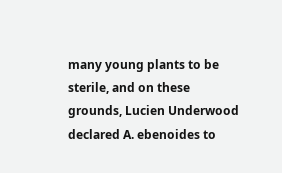many young plants to be sterile, and on these grounds, Lucien Underwood declared A. ebenoides to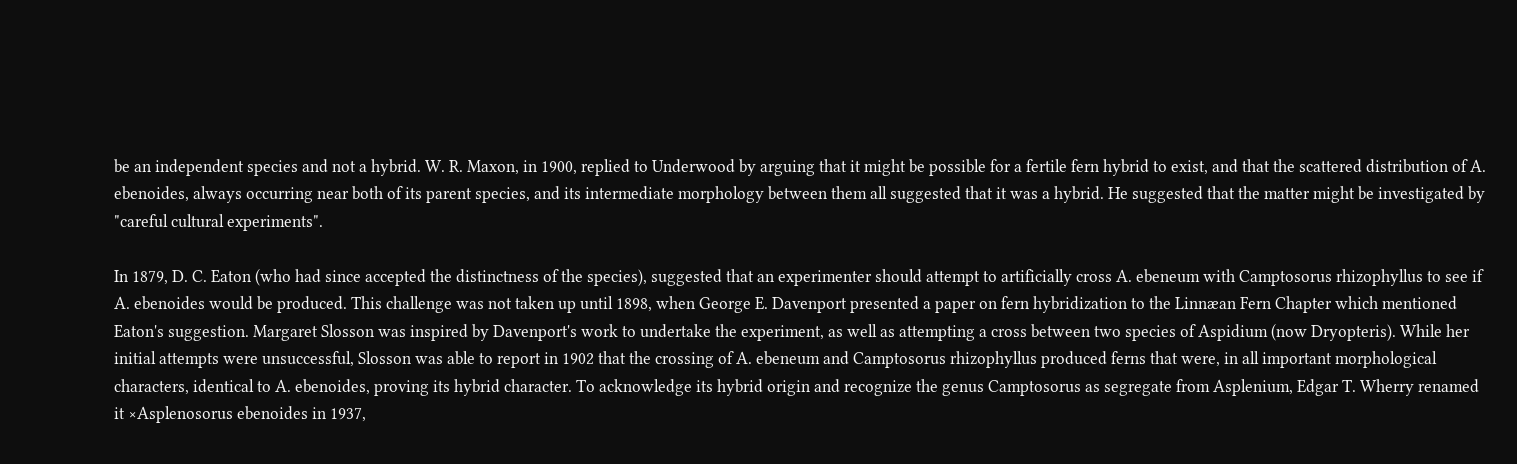be an independent species and not a hybrid. W. R. Maxon, in 1900, replied to Underwood by arguing that it might be possible for a fertile fern hybrid to exist, and that the scattered distribution of A. ebenoides, always occurring near both of its parent species, and its intermediate morphology between them all suggested that it was a hybrid. He suggested that the matter might be investigated by "careful cultural experiments".

In 1879, D. C. Eaton (who had since accepted the distinctness of the species), suggested that an experimenter should attempt to artificially cross A. ebeneum with Camptosorus rhizophyllus to see if A. ebenoides would be produced. This challenge was not taken up until 1898, when George E. Davenport presented a paper on fern hybridization to the Linnæan Fern Chapter which mentioned Eaton's suggestion. Margaret Slosson was inspired by Davenport's work to undertake the experiment, as well as attempting a cross between two species of Aspidium (now Dryopteris). While her initial attempts were unsuccessful, Slosson was able to report in 1902 that the crossing of A. ebeneum and Camptosorus rhizophyllus produced ferns that were, in all important morphological characters, identical to A. ebenoides, proving its hybrid character. To acknowledge its hybrid origin and recognize the genus Camptosorus as segregate from Asplenium, Edgar T. Wherry renamed it ×Asplenosorus ebenoides in 1937,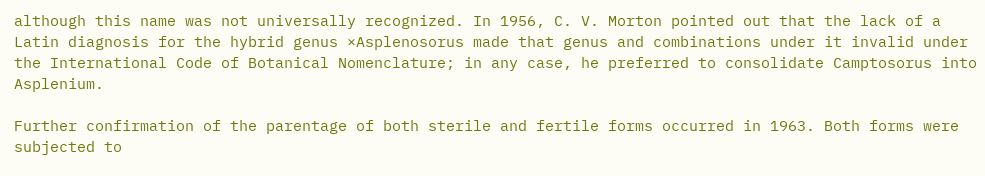although this name was not universally recognized. In 1956, C. V. Morton pointed out that the lack of a Latin diagnosis for the hybrid genus ×Asplenosorus made that genus and combinations under it invalid under the International Code of Botanical Nomenclature; in any case, he preferred to consolidate Camptosorus into Asplenium.

Further confirmation of the parentage of both sterile and fertile forms occurred in 1963. Both forms were subjected to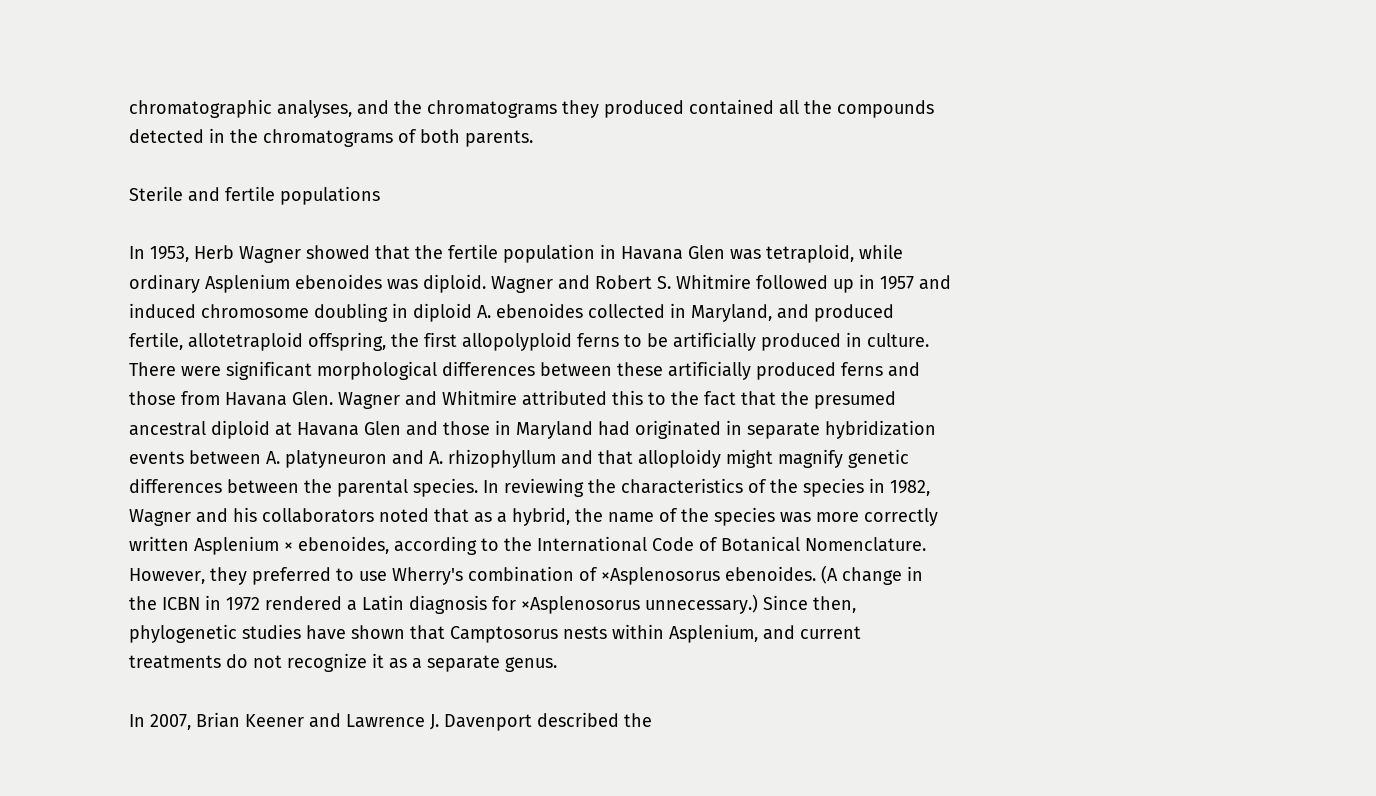chromatographic analyses, and the chromatograms they produced contained all the compounds detected in the chromatograms of both parents.

Sterile and fertile populations

In 1953, Herb Wagner showed that the fertile population in Havana Glen was tetraploid, while ordinary Asplenium ebenoides was diploid. Wagner and Robert S. Whitmire followed up in 1957 and induced chromosome doubling in diploid A. ebenoides collected in Maryland, and produced fertile, allotetraploid offspring, the first allopolyploid ferns to be artificially produced in culture. There were significant morphological differences between these artificially produced ferns and those from Havana Glen. Wagner and Whitmire attributed this to the fact that the presumed ancestral diploid at Havana Glen and those in Maryland had originated in separate hybridization events between A. platyneuron and A. rhizophyllum and that alloploidy might magnify genetic differences between the parental species. In reviewing the characteristics of the species in 1982, Wagner and his collaborators noted that as a hybrid, the name of the species was more correctly written Asplenium × ebenoides, according to the International Code of Botanical Nomenclature. However, they preferred to use Wherry's combination of ×Asplenosorus ebenoides. (A change in the ICBN in 1972 rendered a Latin diagnosis for ×Asplenosorus unnecessary.) Since then, phylogenetic studies have shown that Camptosorus nests within Asplenium, and current treatments do not recognize it as a separate genus.

In 2007, Brian Keener and Lawrence J. Davenport described the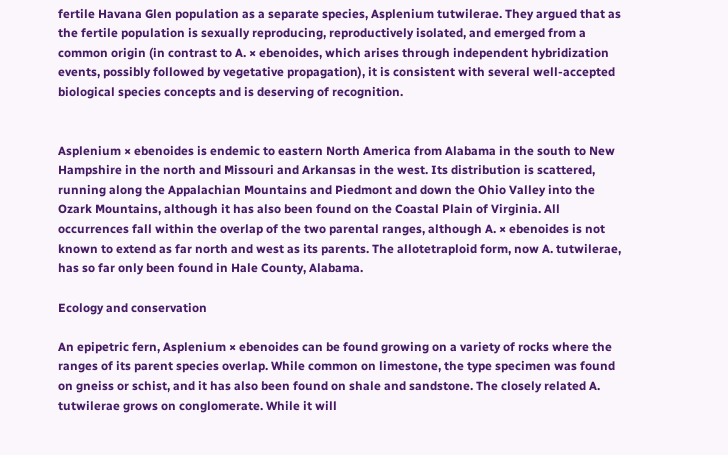fertile Havana Glen population as a separate species, Asplenium tutwilerae. They argued that as the fertile population is sexually reproducing, reproductively isolated, and emerged from a common origin (in contrast to A. × ebenoides, which arises through independent hybridization events, possibly followed by vegetative propagation), it is consistent with several well-accepted biological species concepts and is deserving of recognition.


Asplenium × ebenoides is endemic to eastern North America from Alabama in the south to New Hampshire in the north and Missouri and Arkansas in the west. Its distribution is scattered, running along the Appalachian Mountains and Piedmont and down the Ohio Valley into the Ozark Mountains, although it has also been found on the Coastal Plain of Virginia. All occurrences fall within the overlap of the two parental ranges, although A. × ebenoides is not known to extend as far north and west as its parents. The allotetraploid form, now A. tutwilerae, has so far only been found in Hale County, Alabama.

Ecology and conservation

An epipetric fern, Asplenium × ebenoides can be found growing on a variety of rocks where the ranges of its parent species overlap. While common on limestone, the type specimen was found on gneiss or schist, and it has also been found on shale and sandstone. The closely related A. tutwilerae grows on conglomerate. While it will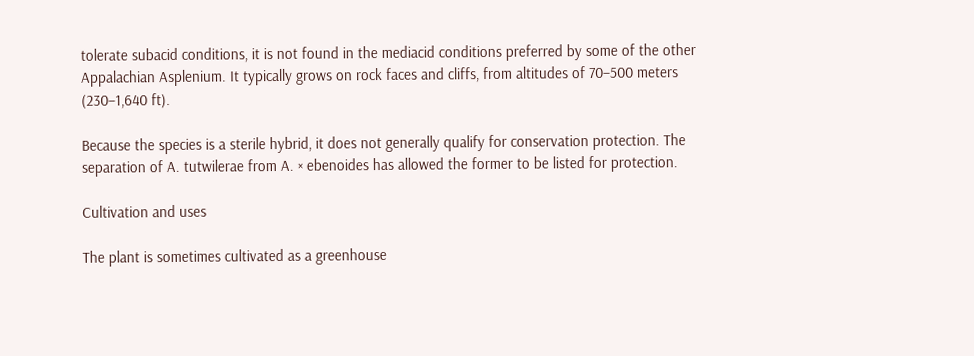tolerate subacid conditions, it is not found in the mediacid conditions preferred by some of the other Appalachian Asplenium. It typically grows on rock faces and cliffs, from altitudes of 70–500 meters (230–1,640 ft).

Because the species is a sterile hybrid, it does not generally qualify for conservation protection. The separation of A. tutwilerae from A. × ebenoides has allowed the former to be listed for protection.

Cultivation and uses

The plant is sometimes cultivated as a greenhouse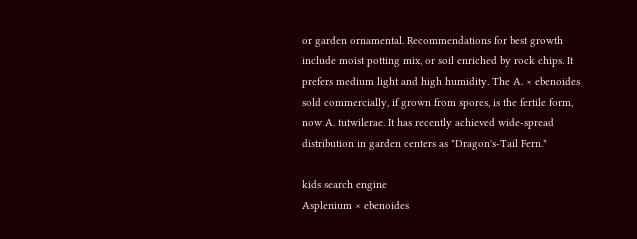or garden ornamental. Recommendations for best growth include moist potting mix, or soil enriched by rock chips. It prefers medium light and high humidity. The A. × ebenoides sold commercially, if grown from spores, is the fertile form, now A. tutwilerae. It has recently achieved wide-spread distribution in garden centers as "Dragon's-Tail Fern."

kids search engine
Asplenium × ebenoides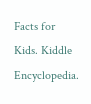Facts for Kids. Kiddle Encyclopedia.